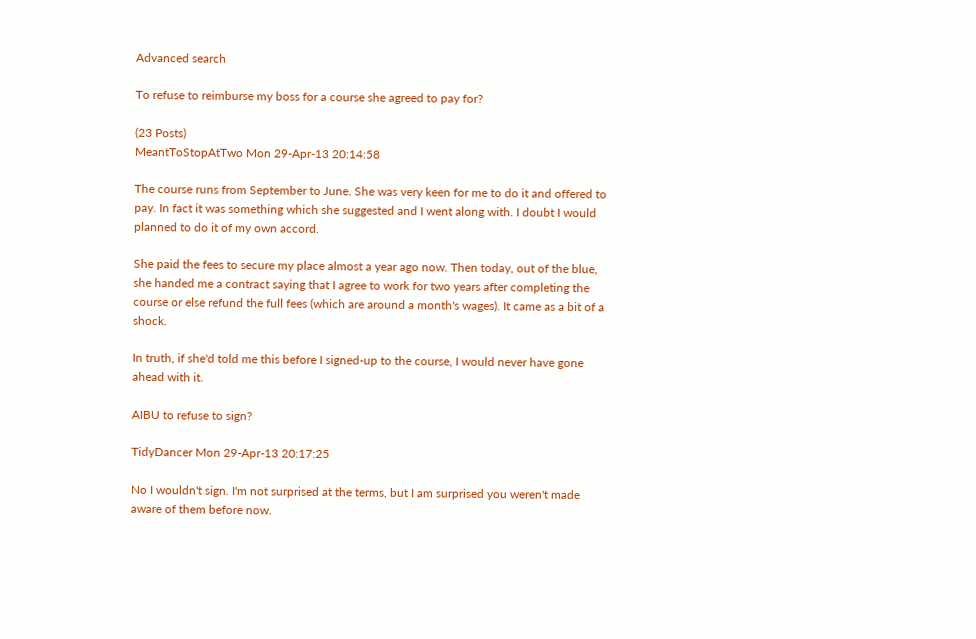Advanced search

To refuse to reimburse my boss for a course she agreed to pay for?

(23 Posts)
MeantToStopAtTwo Mon 29-Apr-13 20:14:58

The course runs from September to June. She was very keen for me to do it and offered to pay. In fact it was something which she suggested and I went along with. I doubt I would planned to do it of my own accord.

She paid the fees to secure my place almost a year ago now. Then today, out of the blue, she handed me a contract saying that I agree to work for two years after completing the course or else refund the full fees (which are around a month's wages). It came as a bit of a shock.

In truth, if she'd told me this before I signed-up to the course, I would never have gone ahead with it.

AIBU to refuse to sign?

TidyDancer Mon 29-Apr-13 20:17:25

No I wouldn't sign. I'm not surprised at the terms, but I am surprised you weren't made aware of them before now.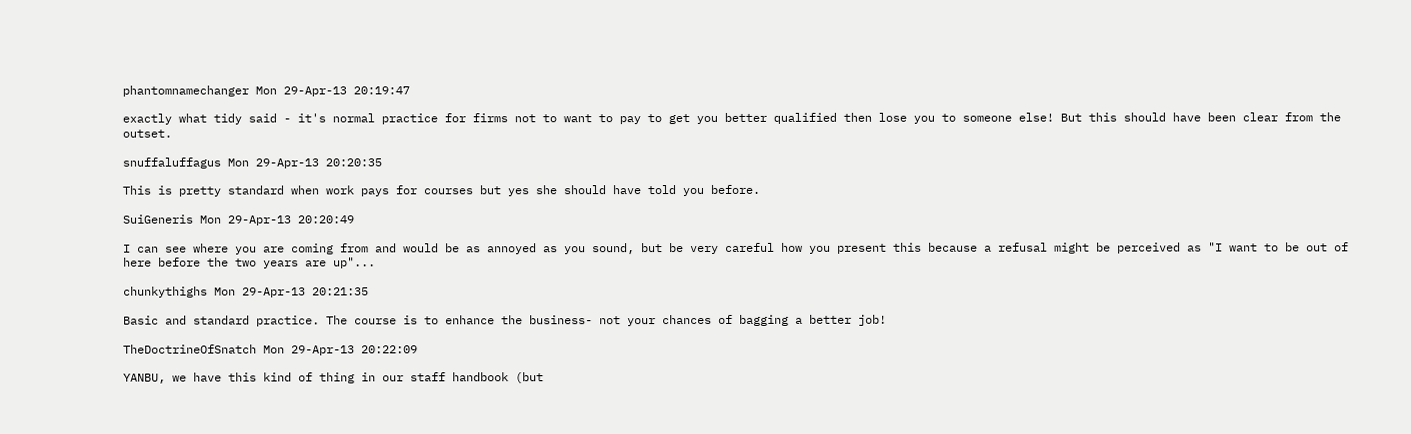phantomnamechanger Mon 29-Apr-13 20:19:47

exactly what tidy said - it's normal practice for firms not to want to pay to get you better qualified then lose you to someone else! But this should have been clear from the outset.

snuffaluffagus Mon 29-Apr-13 20:20:35

This is pretty standard when work pays for courses but yes she should have told you before.

SuiGeneris Mon 29-Apr-13 20:20:49

I can see where you are coming from and would be as annoyed as you sound, but be very careful how you present this because a refusal might be perceived as "I want to be out of here before the two years are up"...

chunkythighs Mon 29-Apr-13 20:21:35

Basic and standard practice. The course is to enhance the business- not your chances of bagging a better job!

TheDoctrineOfSnatch Mon 29-Apr-13 20:22:09

YANBU, we have this kind of thing in our staff handbook (but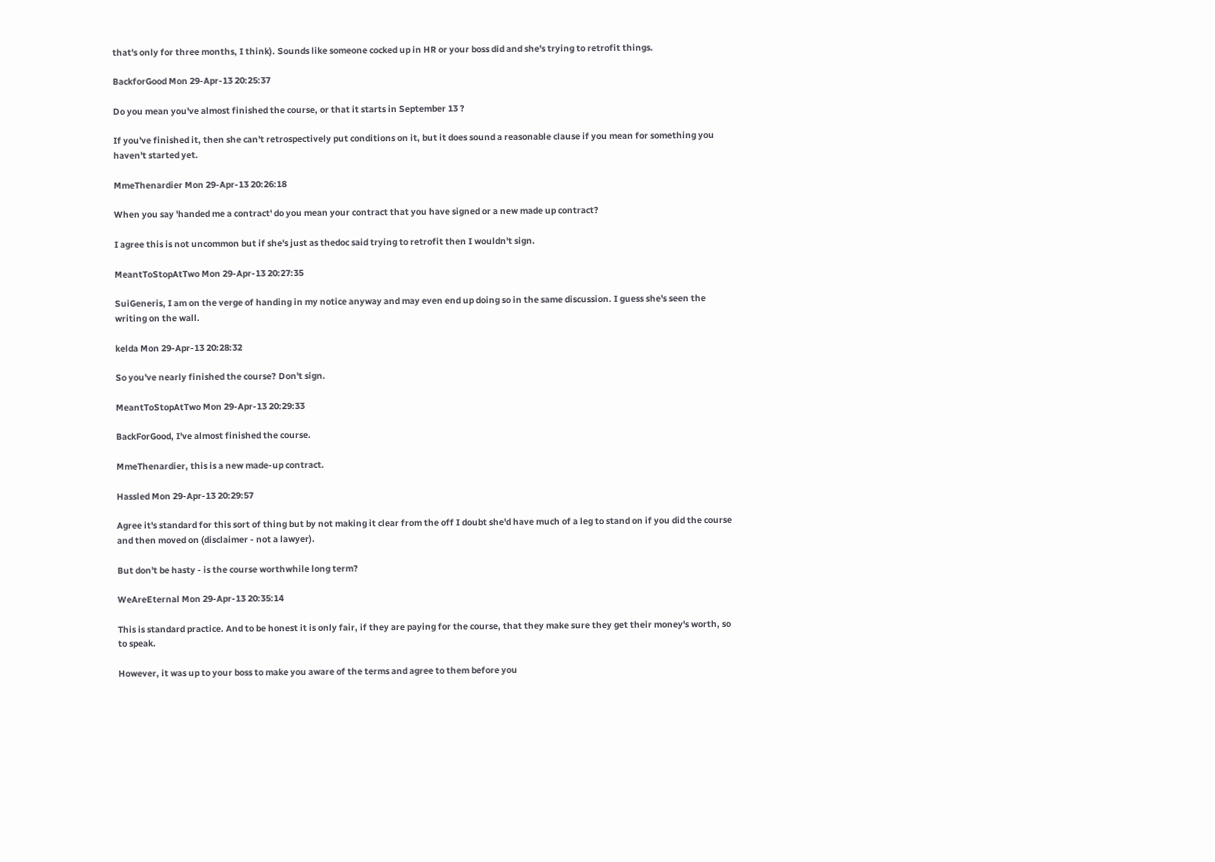that's only for three months, I think). Sounds like someone cocked up in HR or your boss did and she's trying to retrofit things.

BackforGood Mon 29-Apr-13 20:25:37

Do you mean you've almost finished the course, or that it starts in September 13 ?

If you've finished it, then she can't retrospectively put conditions on it, but it does sound a reasonable clause if you mean for something you haven't started yet.

MmeThenardier Mon 29-Apr-13 20:26:18

When you say 'handed me a contract' do you mean your contract that you have signed or a new made up contract?

I agree this is not uncommon but if she's just as thedoc said trying to retrofit then I wouldn't sign.

MeantToStopAtTwo Mon 29-Apr-13 20:27:35

SuiGeneris, I am on the verge of handing in my notice anyway and may even end up doing so in the same discussion. I guess she's seen the writing on the wall.

kelda Mon 29-Apr-13 20:28:32

So you've nearly finished the course? Don't sign.

MeantToStopAtTwo Mon 29-Apr-13 20:29:33

BackForGood, I've almost finished the course.

MmeThenardier, this is a new made-up contract.

Hassled Mon 29-Apr-13 20:29:57

Agree it's standard for this sort of thing but by not making it clear from the off I doubt she'd have much of a leg to stand on if you did the course and then moved on (disclaimer - not a lawyer).

But don't be hasty - is the course worthwhile long term?

WeAreEternal Mon 29-Apr-13 20:35:14

This is standard practice. And to be honest it is only fair, if they are paying for the course, that they make sure they get their money's worth, so to speak.

However, it was up to your boss to make you aware of the terms and agree to them before you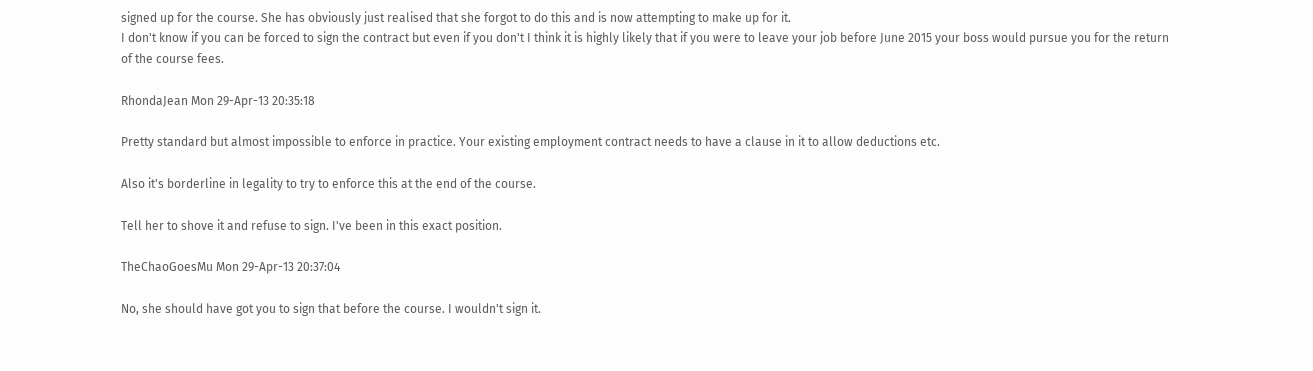signed up for the course. She has obviously just realised that she forgot to do this and is now attempting to make up for it.
I don't know if you can be forced to sign the contract but even if you don't I think it is highly likely that if you were to leave your job before June 2015 your boss would pursue you for the return of the course fees.

RhondaJean Mon 29-Apr-13 20:35:18

Pretty standard but almost impossible to enforce in practice. Your existing employment contract needs to have a clause in it to allow deductions etc.

Also it's borderline in legality to try to enforce this at the end of the course.

Tell her to shove it and refuse to sign. I've been in this exact position.

TheChaoGoesMu Mon 29-Apr-13 20:37:04

No, she should have got you to sign that before the course. I wouldn't sign it.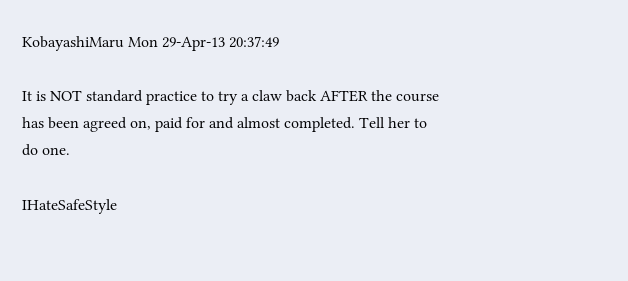KobayashiMaru Mon 29-Apr-13 20:37:49

It is NOT standard practice to try a claw back AFTER the course has been agreed on, paid for and almost completed. Tell her to do one.

IHateSafeStyle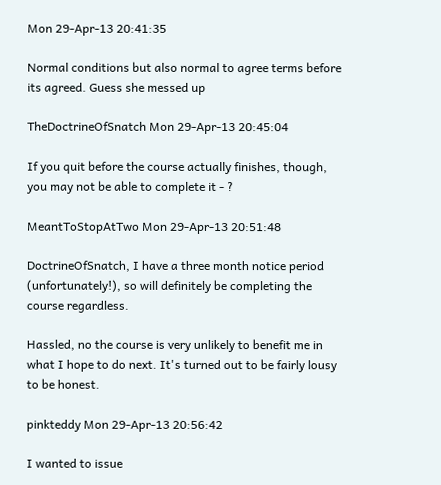Mon 29-Apr-13 20:41:35

Normal conditions but also normal to agree terms before its agreed. Guess she messed up

TheDoctrineOfSnatch Mon 29-Apr-13 20:45:04

If you quit before the course actually finishes, though, you may not be able to complete it - ?

MeantToStopAtTwo Mon 29-Apr-13 20:51:48

DoctrineOfSnatch, I have a three month notice period (unfortunately!), so will definitely be completing the course regardless.

Hassled, no the course is very unlikely to benefit me in what I hope to do next. It's turned out to be fairly lousy to be honest.

pinkteddy Mon 29-Apr-13 20:56:42

I wanted to issue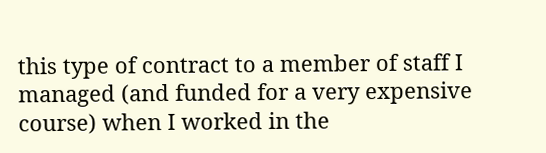this type of contract to a member of staff I managed (and funded for a very expensive course) when I worked in the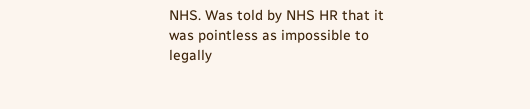NHS. Was told by NHS HR that it was pointless as impossible to legally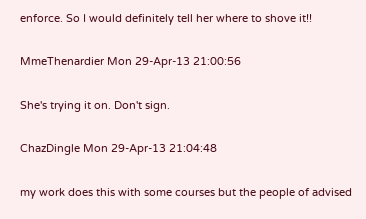enforce. So I would definitely tell her where to shove it!!

MmeThenardier Mon 29-Apr-13 21:00:56

She's trying it on. Don't sign.

ChazDingle Mon 29-Apr-13 21:04:48

my work does this with some courses but the people of advised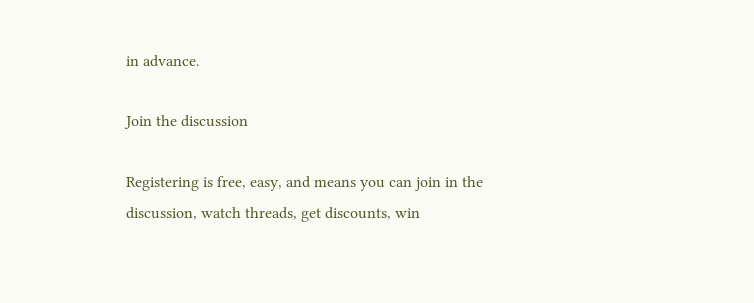in advance.

Join the discussion

Registering is free, easy, and means you can join in the discussion, watch threads, get discounts, win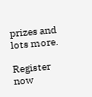prizes and lots more.

Register now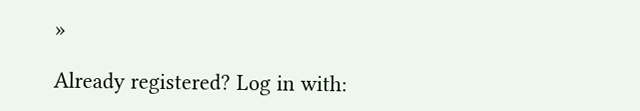»

Already registered? Log in with: